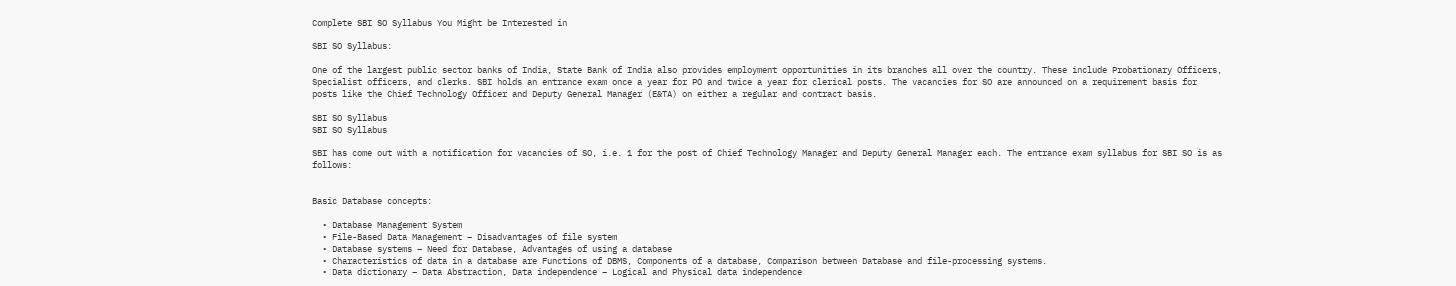Complete SBI SO Syllabus You Might be Interested in

SBI SO Syllabus:

One of the largest public sector banks of India, State Bank of India also provides employment opportunities in its branches all over the country. These include Probationary Officers, Specialist officers, and clerks. SBI holds an entrance exam once a year for PO and twice a year for clerical posts. The vacancies for SO are announced on a requirement basis for posts like the Chief Technology Officer and Deputy General Manager (E&TA) on either a regular and contract basis.

SBI SO Syllabus
SBI SO Syllabus

SBI has come out with a notification for vacancies of SO, i.e. 1 for the post of Chief Technology Manager and Deputy General Manager each. The entrance exam syllabus for SBI SO is as follows:


Basic Database concepts:

  • Database Management System
  • File-Based Data Management – Disadvantages of file system
  • Database systems – Need for Database, Advantages of using a database
  • Characteristics of data in a database are Functions of DBMS, Components of a database, Comparison between Database and file-processing systems.
  • Data dictionary – Data Abstraction, Data independence – Logical and Physical data independence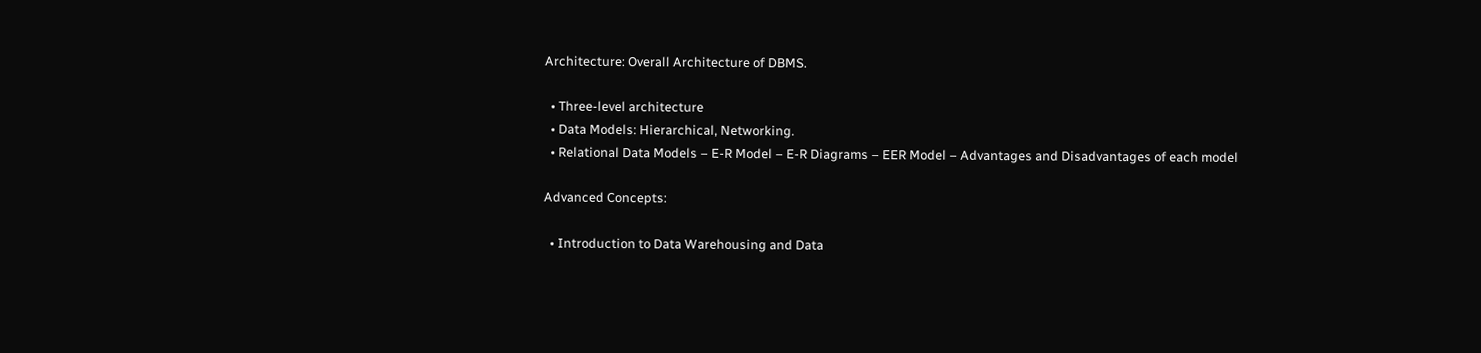Architecture: Overall Architecture of DBMS.

  • Three-level architecture
  • Data Models: Hierarchical, Networking.
  • Relational Data Models – E-R Model – E-R Diagrams – EER Model – Advantages and Disadvantages of each model

Advanced Concepts:

  • Introduction to Data Warehousing and Data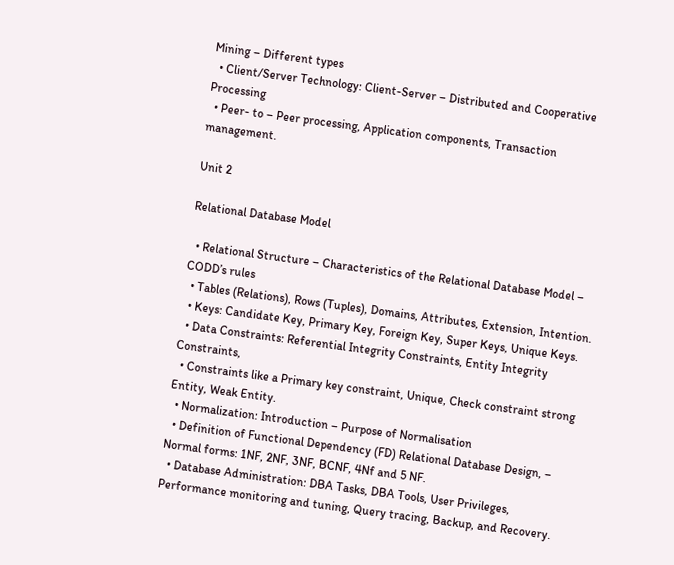Mining – Different types
  • Client/Server Technology: Client-Server – Distributed and Cooperative Processing
  • Peer- to – Peer processing, Application components, Transaction management.

Unit 2

Relational Database Model

  • Relational Structure – Characteristics of the Relational Database Model – CODD’s rules
  • Tables (Relations), Rows (Tuples), Domains, Attributes, Extension, Intention.
  • Keys: Candidate Key, Primary Key, Foreign Key, Super Keys, Unique Keys.
  • Data Constraints: Referential Integrity Constraints, Entity Integrity Constraints,
  • Constraints like a Primary key constraint, Unique, Check constraint strong Entity, Weak Entity.
  • Normalization: Introduction – Purpose of Normalisation
  • Definition of Functional Dependency (FD) Relational Database Design, – Normal forms: 1NF, 2NF, 3NF, BCNF, 4Nf and 5 NF.
  • Database Administration: DBA Tasks, DBA Tools, User Privileges, Performance monitoring and tuning, Query tracing, Backup, and Recovery.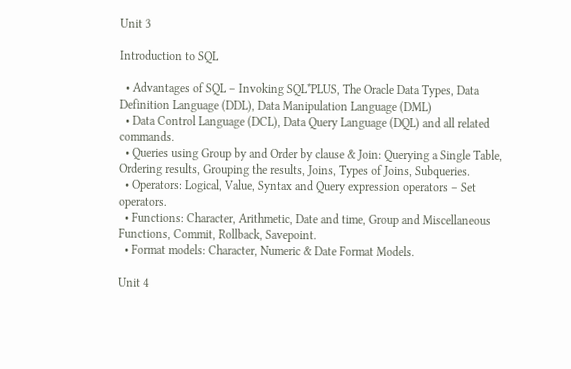Unit 3

Introduction to SQL

  • Advantages of SQL – Invoking SQL*PLUS, The Oracle Data Types, Data Definition Language (DDL), Data Manipulation Language (DML)
  • Data Control Language (DCL), Data Query Language (DQL) and all related commands.
  • Queries using Group by and Order by clause & Join: Querying a Single Table, Ordering results, Grouping the results, Joins, Types of Joins, Subqueries.
  • Operators: Logical, Value, Syntax and Query expression operators – Set operators.
  • Functions: Character, Arithmetic, Date and time, Group and Miscellaneous Functions, Commit, Rollback, Savepoint.
  • Format models: Character, Numeric & Date Format Models.

Unit 4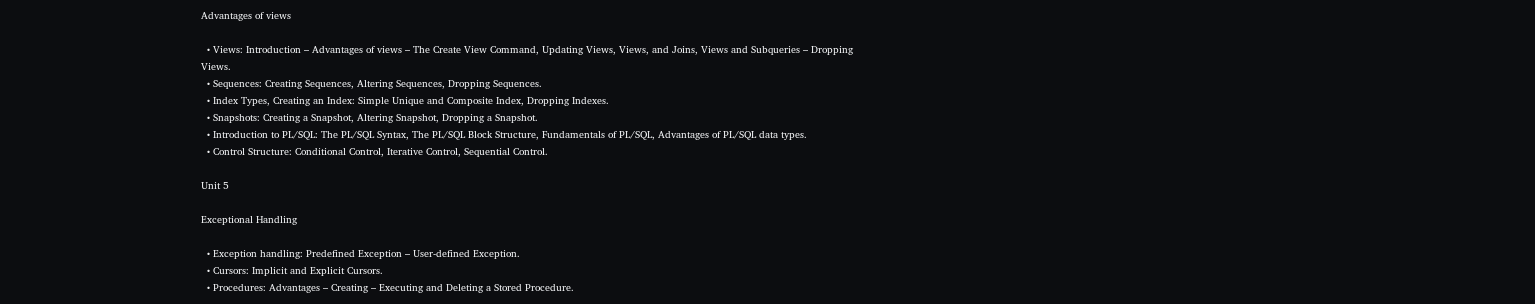Advantages of views

  • Views: Introduction – Advantages of views – The Create View Command, Updating Views, Views, and Joins, Views and Subqueries – Dropping Views.
  • Sequences: Creating Sequences, Altering Sequences, Dropping Sequences.
  • Index Types, Creating an Index: Simple Unique and Composite Index, Dropping Indexes.
  • Snapshots: Creating a Snapshot, Altering Snapshot, Dropping a Snapshot.
  • Introduction to PL/SQL: The PL/SQL Syntax, The PL/SQL Block Structure, Fundamentals of PL/SQL, Advantages of PL/SQL data types.
  • Control Structure: Conditional Control, Iterative Control, Sequential Control.

Unit 5

Exceptional Handling

  • Exception handling: Predefined Exception – User-defined Exception.
  • Cursors: Implicit and Explicit Cursors.
  • Procedures: Advantages – Creating – Executing and Deleting a Stored Procedure.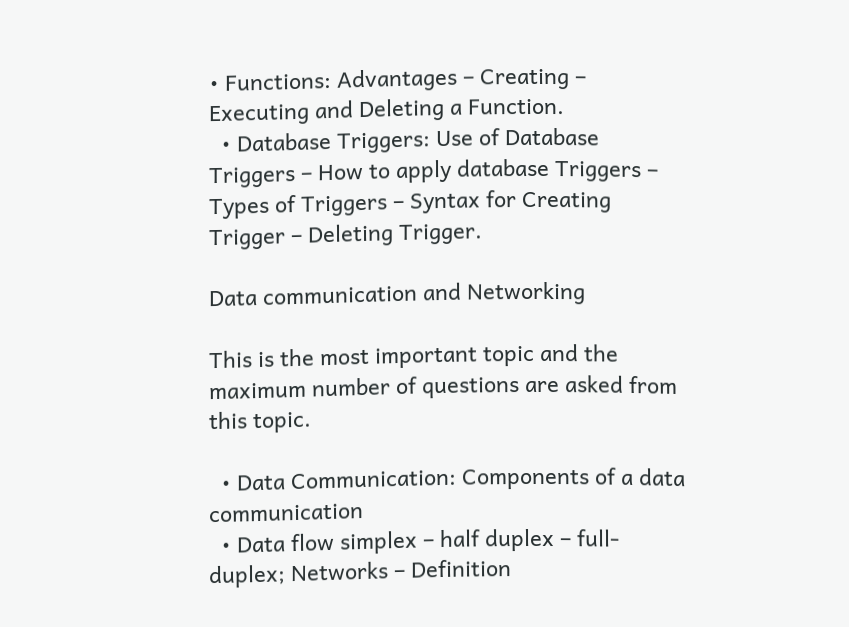• Functions: Advantages – Creating – Executing and Deleting a Function.
  • Database Triggers: Use of Database Triggers – How to apply database Triggers – Types of Triggers – Syntax for Creating Trigger – Deleting Trigger.

Data communication and Networking

This is the most important topic and the maximum number of questions are asked from this topic.

  • Data Communication: Components of a data communication
  • Data flow simplex – half duplex – full-duplex; Networks – Definition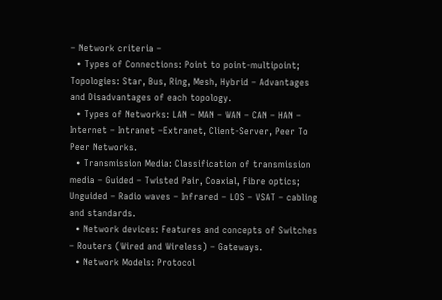– Network criteria –
  • Types of Connections: Point to point-multipoint; Topologies: Star, Bus, Ring, Mesh, Hybrid – Advantages and Disadvantages of each topology.
  • Types of Networks: LAN – MAN – WAN – CAN – HAN – Internet – Intranet –Extranet, Client-Server, Peer To Peer Networks.
  • Transmission Media: Classification of transmission media – Guided – Twisted Pair, Coaxial, Fibre optics; Unguided – Radio waves – Infrared – LOS – VSAT – cabling and standards.
  • Network devices: Features and concepts of Switches – Routers (Wired and Wireless) – Gateways.
  • Network Models: Protocol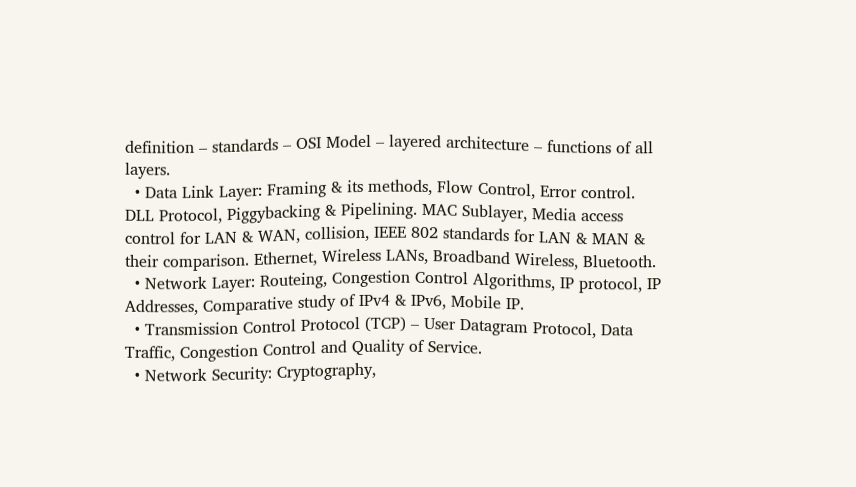definition – standards – OSI Model – layered architecture – functions of all layers.
  • Data Link Layer: Framing & its methods, Flow Control, Error control. DLL Protocol, Piggybacking & Pipelining. MAC Sublayer, Media access control for LAN & WAN, collision, IEEE 802 standards for LAN & MAN & their comparison. Ethernet, Wireless LANs, Broadband Wireless, Bluetooth.
  • Network Layer: Routeing, Congestion Control Algorithms, IP protocol, IP Addresses, Comparative study of IPv4 & IPv6, Mobile IP.
  • Transmission Control Protocol (TCP) – User Datagram Protocol, Data Traffic, Congestion Control and Quality of Service.
  • Network Security: Cryptography,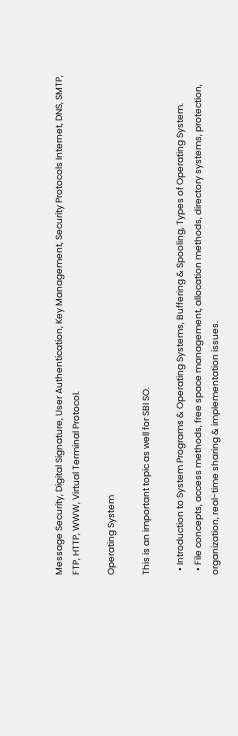Message Security, Digital Signature, User Authentication, Key Management, Security Protocols Internet, DNS, SMTP, FTP, HTTP, WWW, Virtual Terminal Protocol.

Operating System

This is an important topic as well for SBI SO.

  • Introduction to System Programs & Operating Systems, Buffering & Spooling, Types of Operating System.
  • File concepts, access methods, free space management, allocation methods, directory systems, protection, organization, real-time sharing & implementation issues.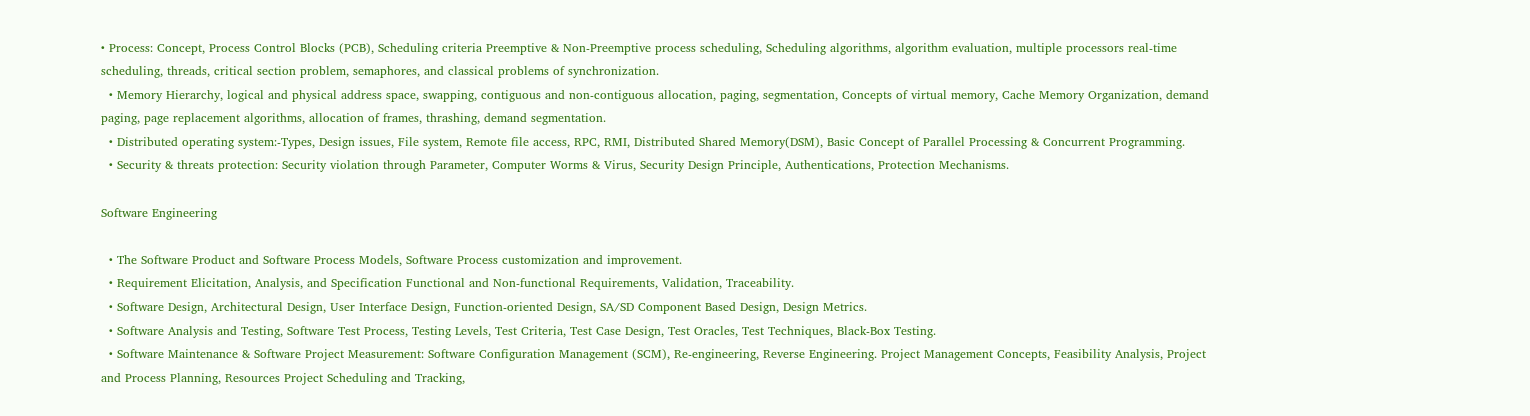• Process: Concept, Process Control Blocks (PCB), Scheduling criteria Preemptive & Non-Preemptive process scheduling, Scheduling algorithms, algorithm evaluation, multiple processors real-time scheduling, threads, critical section problem, semaphores, and classical problems of synchronization.
  • Memory Hierarchy, logical and physical address space, swapping, contiguous and non-contiguous allocation, paging, segmentation, Concepts of virtual memory, Cache Memory Organization, demand paging, page replacement algorithms, allocation of frames, thrashing, demand segmentation.
  • Distributed operating system:-Types, Design issues, File system, Remote file access, RPC, RMI, Distributed Shared Memory(DSM), Basic Concept of Parallel Processing & Concurrent Programming.
  • Security & threats protection: Security violation through Parameter, Computer Worms & Virus, Security Design Principle, Authentications, Protection Mechanisms.

Software Engineering

  • The Software Product and Software Process Models, Software Process customization and improvement.
  • Requirement Elicitation, Analysis, and Specification Functional and Non-functional Requirements, Validation, Traceability.
  • Software Design, Architectural Design, User Interface Design, Function-oriented Design, SA/SD Component Based Design, Design Metrics.
  • Software Analysis and Testing, Software Test Process, Testing Levels, Test Criteria, Test Case Design, Test Oracles, Test Techniques, Black-Box Testing.
  • Software Maintenance & Software Project Measurement: Software Configuration Management (SCM), Re-engineering, Reverse Engineering. Project Management Concepts, Feasibility Analysis, Project and Process Planning, Resources Project Scheduling and Tracking,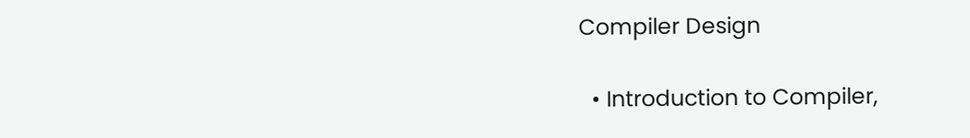Compiler Design

  • Introduction to Compiler,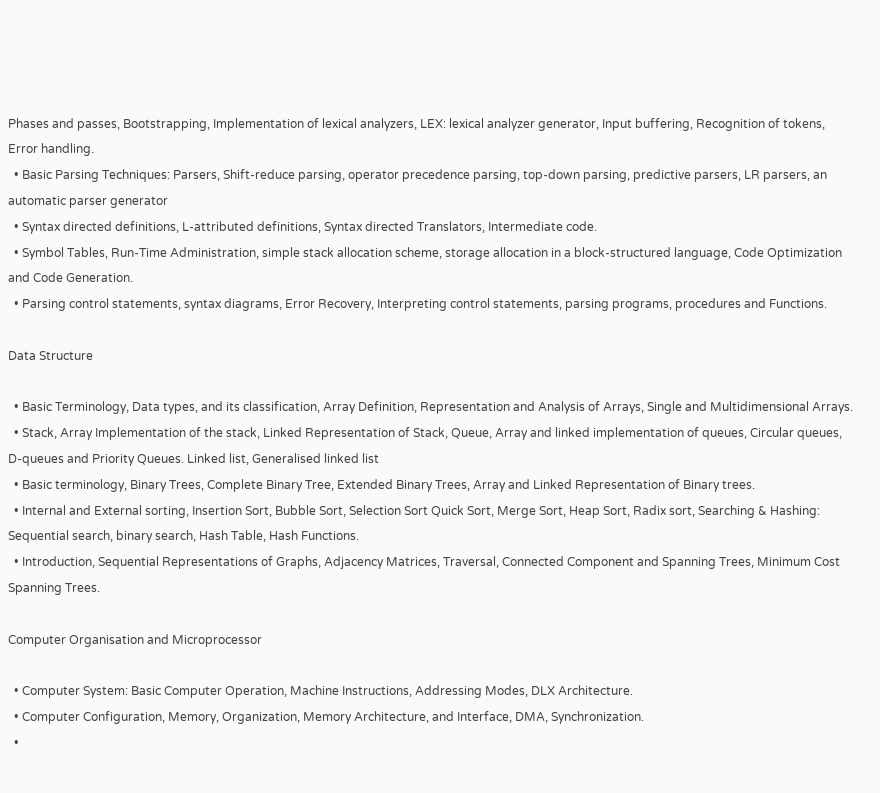Phases and passes, Bootstrapping, Implementation of lexical analyzers, LEX: lexical analyzer generator, Input buffering, Recognition of tokens, Error handling.
  • Basic Parsing Techniques: Parsers, Shift-reduce parsing, operator precedence parsing, top-down parsing, predictive parsers, LR parsers, an automatic parser generator
  • Syntax directed definitions, L-attributed definitions, Syntax directed Translators, Intermediate code.
  • Symbol Tables, Run-Time Administration, simple stack allocation scheme, storage allocation in a block-structured language, Code Optimization and Code Generation.
  • Parsing control statements, syntax diagrams, Error Recovery, Interpreting control statements, parsing programs, procedures and Functions.

Data Structure

  • Basic Terminology, Data types, and its classification, Array Definition, Representation and Analysis of Arrays, Single and Multidimensional Arrays.
  • Stack, Array Implementation of the stack, Linked Representation of Stack, Queue, Array and linked implementation of queues, Circular queues, D-queues and Priority Queues. Linked list, Generalised linked list
  • Basic terminology, Binary Trees, Complete Binary Tree, Extended Binary Trees, Array and Linked Representation of Binary trees.
  • Internal and External sorting, Insertion Sort, Bubble Sort, Selection Sort Quick Sort, Merge Sort, Heap Sort, Radix sort, Searching & Hashing: Sequential search, binary search, Hash Table, Hash Functions.
  • Introduction, Sequential Representations of Graphs, Adjacency Matrices, Traversal, Connected Component and Spanning Trees, Minimum Cost Spanning Trees.

Computer Organisation and Microprocessor

  • Computer System: Basic Computer Operation, Machine Instructions, Addressing Modes, DLX Architecture.
  • Computer Configuration, Memory, Organization, Memory Architecture, and Interface, DMA, Synchronization.
  •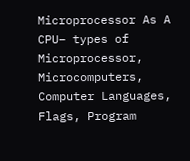Microprocessor As A CPU– types of Microprocessor, Microcomputers, Computer Languages, Flags, Program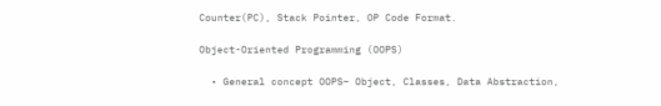Counter(PC), Stack Pointer, OP Code Format.

Object-Oriented Programming (OOPS)

  • General concept OOPS– Object, Classes, Data Abstraction,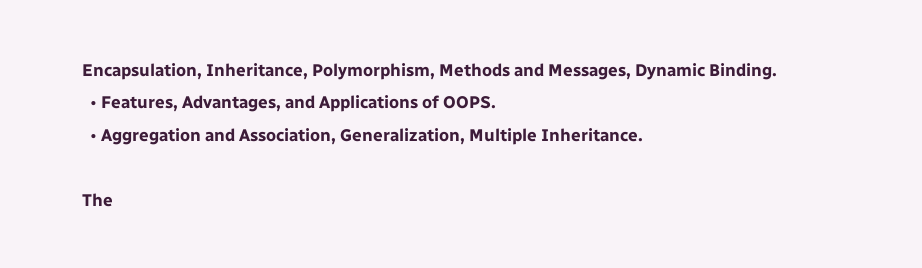Encapsulation, Inheritance, Polymorphism, Methods and Messages, Dynamic Binding.
  • Features, Advantages, and Applications of OOPS.
  • Aggregation and Association, Generalization, Multiple Inheritance.

The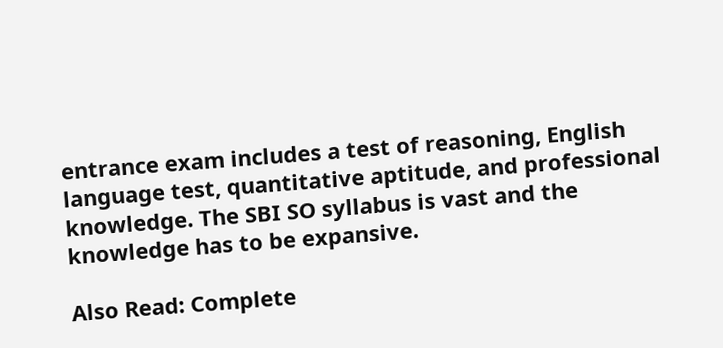entrance exam includes a test of reasoning, English language test, quantitative aptitude, and professional knowledge. The SBI SO syllabus is vast and the knowledge has to be expansive.

Also Read: Complete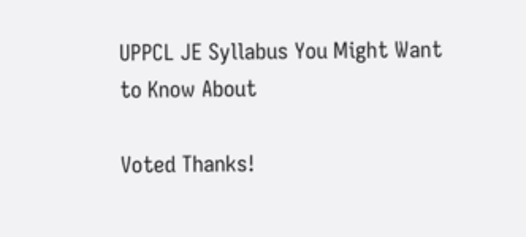UPPCL JE Syllabus You Might Want to Know About

Voted Thanks!